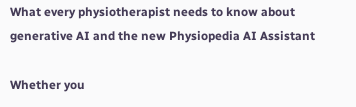What every physiotherapist needs to know about generative AI and the new Physiopedia AI Assistant

Whether you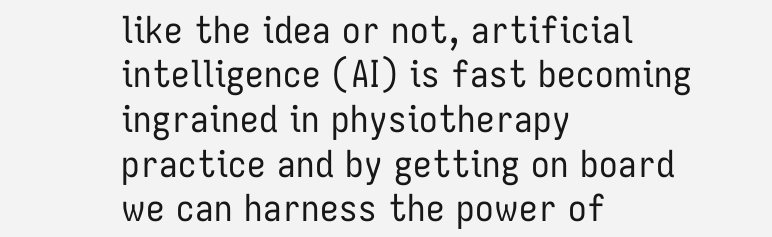like the idea or not, artificial intelligence (AI) is fast becoming ingrained in physiotherapy practice and by getting on board we can harness the power of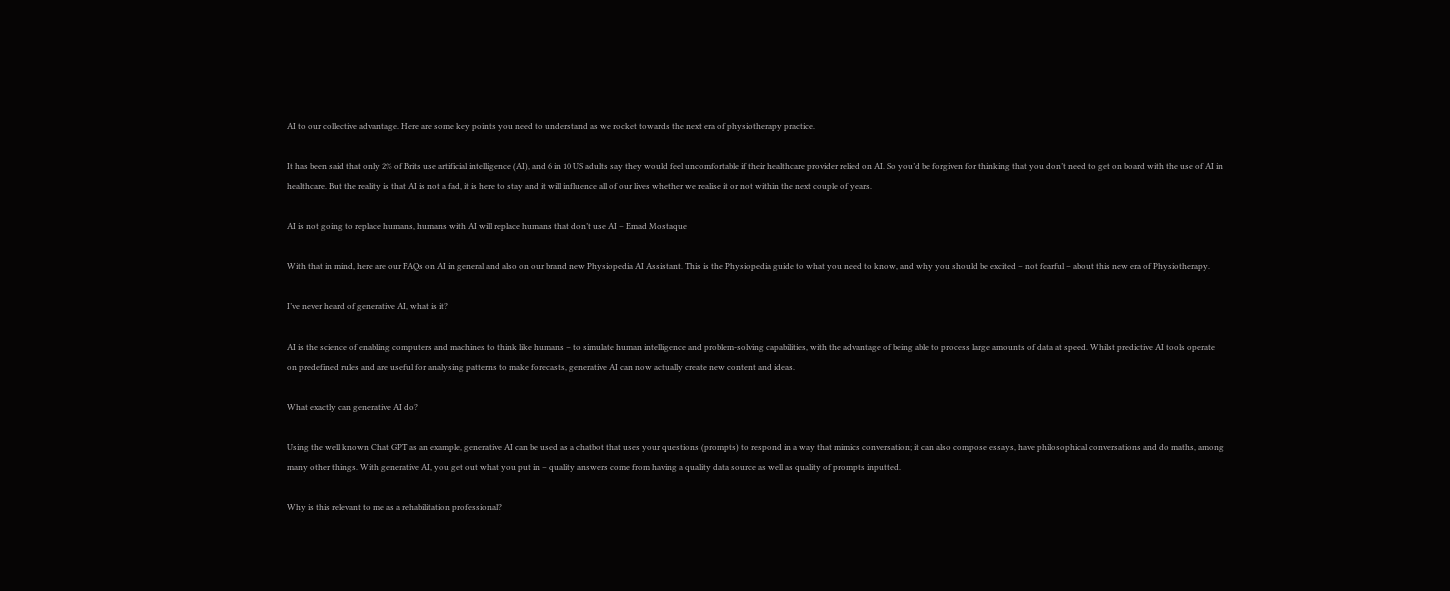AI to our collective advantage. Here are some key points you need to understand as we rocket towards the next era of physiotherapy practice.

It has been said that only 2% of Brits use artificial intelligence (AI), and 6 in 10 US adults say they would feel uncomfortable if their healthcare provider relied on AI. So you’d be forgiven for thinking that you don’t need to get on board with the use of AI in healthcare. But the reality is that AI is not a fad, it is here to stay and it will influence all of our lives whether we realise it or not within the next couple of years.

AI is not going to replace humans, humans with AI will replace humans that don’t use AI – Emad Mostaque

With that in mind, here are our FAQs on AI in general and also on our brand new Physiopedia AI Assistant. This is the Physiopedia guide to what you need to know, and why you should be excited – not fearful – about this new era of Physiotherapy.

I’ve never heard of generative AI, what is it?

AI is the science of enabling computers and machines to think like humans – to simulate human intelligence and problem-solving capabilities, with the advantage of being able to process large amounts of data at speed. Whilst predictive AI tools operate on predefined rules and are useful for analysing patterns to make forecasts, generative AI can now actually create new content and ideas.

What exactly can generative AI do?

Using the well known Chat GPT as an example, generative AI can be used as a chatbot that uses your questions (prompts) to respond in a way that mimics conversation; it can also compose essays, have philosophical conversations and do maths, among many other things. With generative AI, you get out what you put in – quality answers come from having a quality data source as well as quality of prompts inputted.

Why is this relevant to me as a rehabilitation professional?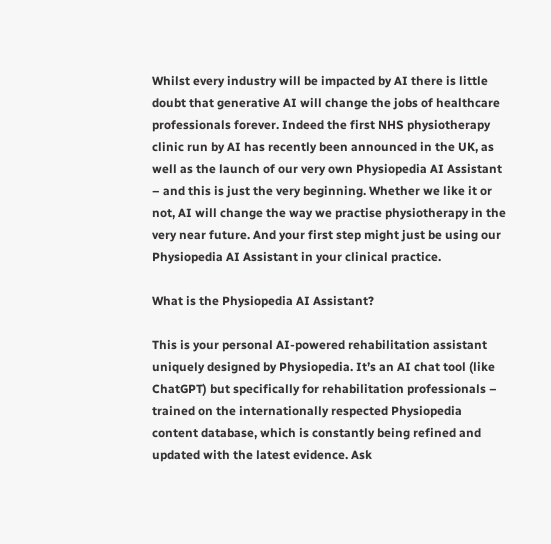Whilst every industry will be impacted by AI there is little doubt that generative AI will change the jobs of healthcare professionals forever. Indeed the first NHS physiotherapy clinic run by AI has recently been announced in the UK, as well as the launch of our very own Physiopedia AI Assistant – and this is just the very beginning. Whether we like it or not, AI will change the way we practise physiotherapy in the very near future. And your first step might just be using our Physiopedia AI Assistant in your clinical practice.

What is the Physiopedia AI Assistant?

This is your personal AI-powered rehabilitation assistant uniquely designed by Physiopedia. It’s an AI chat tool (like ChatGPT) but specifically for rehabilitation professionals – trained on the internationally respected Physiopedia content database, which is constantly being refined and updated with the latest evidence. Ask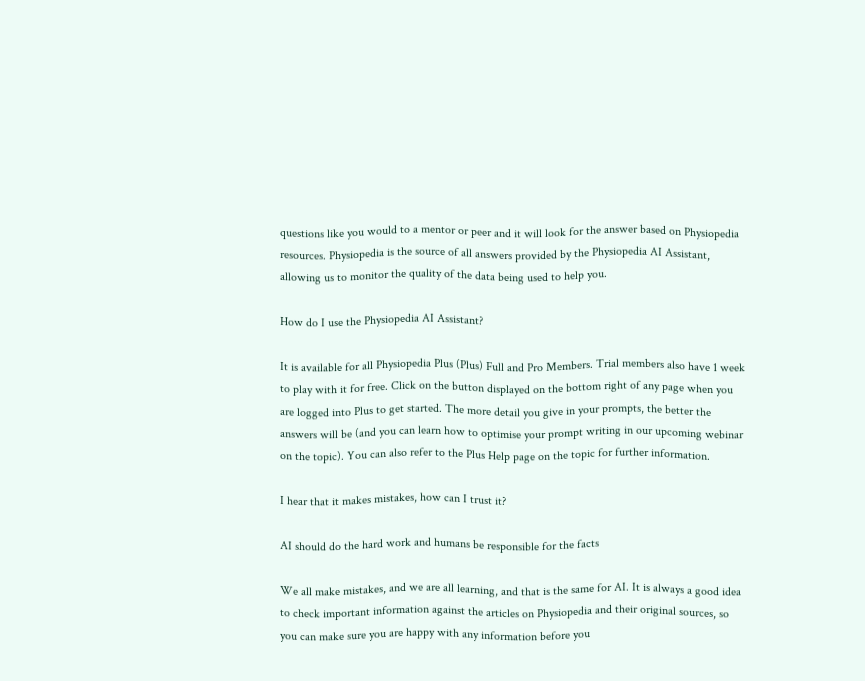questions like you would to a mentor or peer and it will look for the answer based on Physiopedia resources. Physiopedia is the source of all answers provided by the Physiopedia AI Assistant, allowing us to monitor the quality of the data being used to help you.

How do I use the Physiopedia AI Assistant?

It is available for all Physiopedia Plus (Plus) Full and Pro Members. Trial members also have 1 week to play with it for free. Click on the button displayed on the bottom right of any page when you are logged into Plus to get started. The more detail you give in your prompts, the better the answers will be (and you can learn how to optimise your prompt writing in our upcoming webinar on the topic). You can also refer to the Plus Help page on the topic for further information.

I hear that it makes mistakes, how can I trust it?

AI should do the hard work and humans be responsible for the facts

We all make mistakes, and we are all learning, and that is the same for AI. It is always a good idea to check important information against the articles on Physiopedia and their original sources, so you can make sure you are happy with any information before you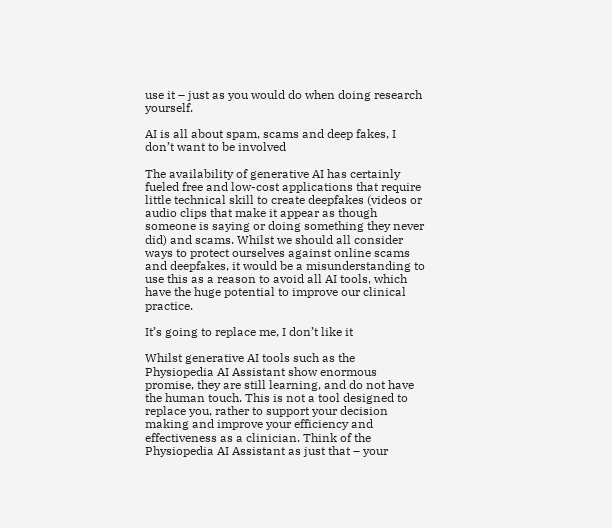use it – just as you would do when doing research yourself.

AI is all about spam, scams and deep fakes, I don’t want to be involved

The availability of generative AI has certainly fueled free and low-cost applications that require little technical skill to create deepfakes (videos or audio clips that make it appear as though someone is saying or doing something they never did) and scams. Whilst we should all consider ways to protect ourselves against online scams and deepfakes, it would be a misunderstanding to use this as a reason to avoid all AI tools, which have the huge potential to improve our clinical practice.

It’s going to replace me, I don’t like it

Whilst generative AI tools such as the Physiopedia AI Assistant show enormous promise, they are still learning, and do not have the human touch. This is not a tool designed to replace you, rather to support your decision making and improve your efficiency and effectiveness as a clinician. Think of the Physiopedia AI Assistant as just that – your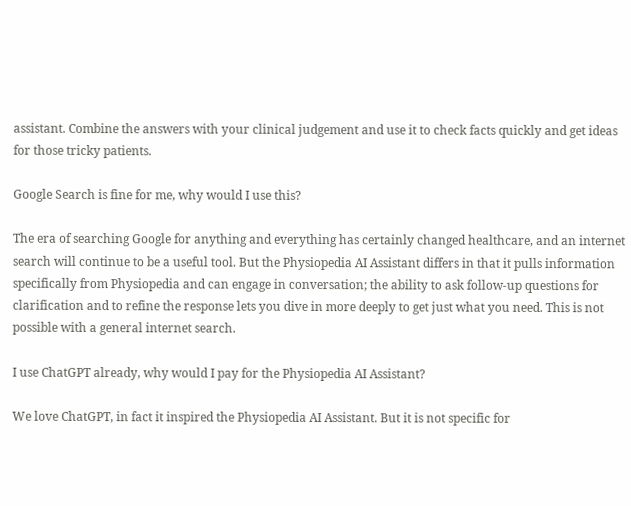assistant. Combine the answers with your clinical judgement and use it to check facts quickly and get ideas for those tricky patients.

Google Search is fine for me, why would I use this?

The era of searching Google for anything and everything has certainly changed healthcare, and an internet search will continue to be a useful tool. But the Physiopedia AI Assistant differs in that it pulls information specifically from Physiopedia and can engage in conversation; the ability to ask follow-up questions for clarification and to refine the response lets you dive in more deeply to get just what you need. This is not possible with a general internet search.

I use ChatGPT already, why would I pay for the Physiopedia AI Assistant?

We love ChatGPT, in fact it inspired the Physiopedia AI Assistant. But it is not specific for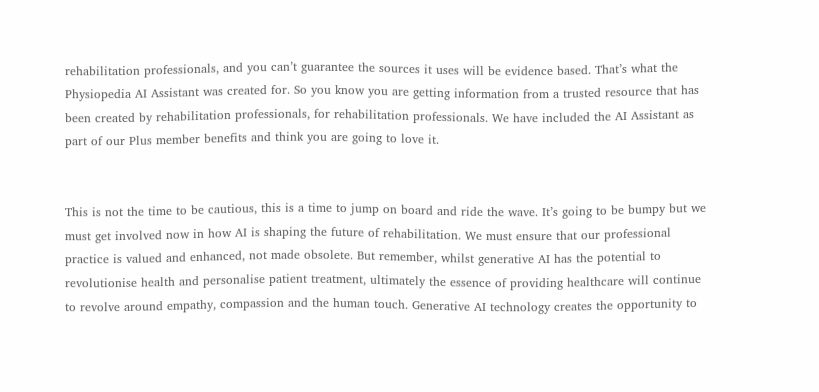rehabilitation professionals, and you can’t guarantee the sources it uses will be evidence based. That’s what the Physiopedia AI Assistant was created for. So you know you are getting information from a trusted resource that has been created by rehabilitation professionals, for rehabilitation professionals. We have included the AI Assistant as part of our Plus member benefits and think you are going to love it.


This is not the time to be cautious, this is a time to jump on board and ride the wave. It’s going to be bumpy but we must get involved now in how AI is shaping the future of rehabilitation. We must ensure that our professional practice is valued and enhanced, not made obsolete. But remember, whilst generative AI has the potential to revolutionise health and personalise patient treatment, ultimately the essence of providing healthcare will continue to revolve around empathy, compassion and the human touch. Generative AI technology creates the opportunity to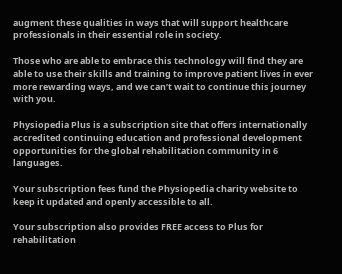augment these qualities in ways that will support healthcare professionals in their essential role in society.

Those who are able to embrace this technology will find they are able to use their skills and training to improve patient lives in ever more rewarding ways, and we can’t wait to continue this journey with you.

Physiopedia Plus is a subscription site that offers internationally accredited continuing education and professional development opportunities for the global rehabilitation community in 6 languages.

Your subscription fees fund the Physiopedia charity website to keep it updated and openly accessible to all.

Your subscription also provides FREE access to Plus for rehabilitation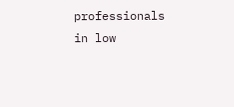professionals in low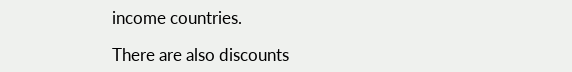income countries.

There are also discounts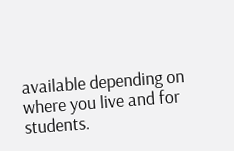available depending on where you live and for students.